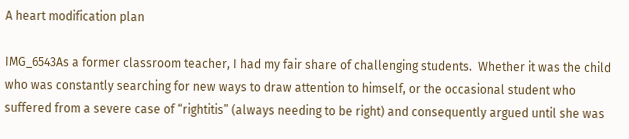A heart modification plan

IMG_6543As a former classroom teacher, I had my fair share of challenging students.  Whether it was the child who was constantly searching for new ways to draw attention to himself, or the occasional student who suffered from a severe case of “rightitis” (always needing to be right) and consequently argued until she was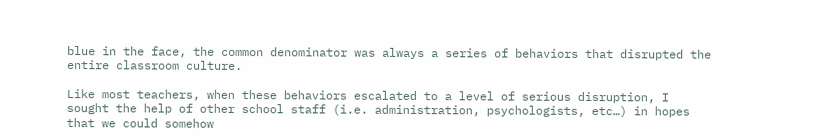blue in the face, the common denominator was always a series of behaviors that disrupted the entire classroom culture.

Like most teachers, when these behaviors escalated to a level of serious disruption, I sought the help of other school staff (i.e. administration, psychologists, etc…) in hopes that we could somehow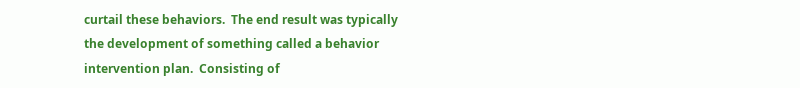curtail these behaviors.  The end result was typically the development of something called a behavior intervention plan.  Consisting of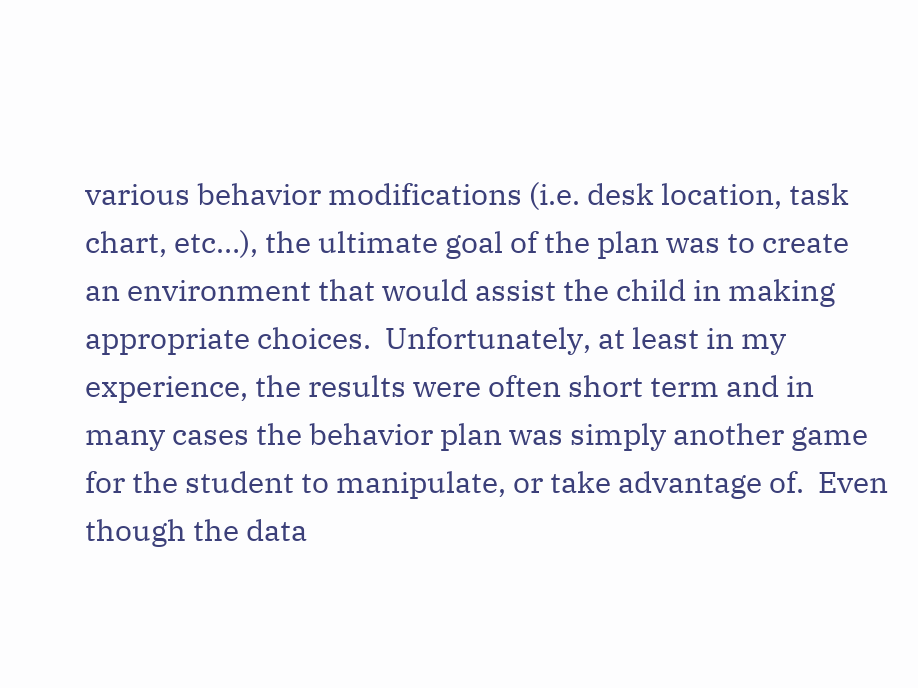various behavior modifications (i.e. desk location, task chart, etc…), the ultimate goal of the plan was to create an environment that would assist the child in making appropriate choices.  Unfortunately, at least in my experience, the results were often short term and in many cases the behavior plan was simply another game for the student to manipulate, or take advantage of.  Even though the data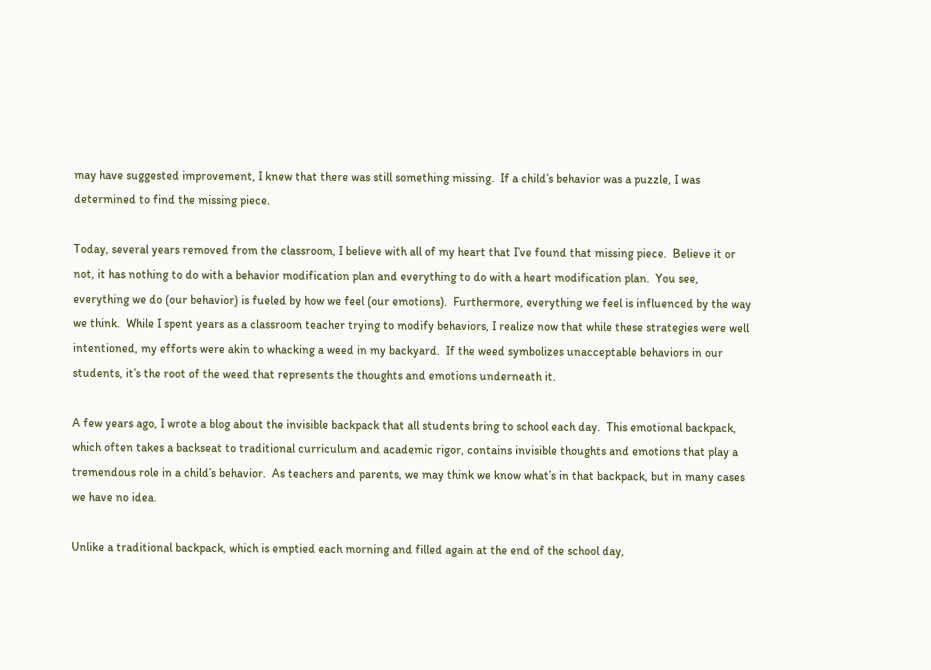may have suggested improvement, I knew that there was still something missing.  If a child’s behavior was a puzzle, I was determined to find the missing piece.

Today, several years removed from the classroom, I believe with all of my heart that I’ve found that missing piece.  Believe it or not, it has nothing to do with a behavior modification plan and everything to do with a heart modification plan.  You see, everything we do (our behavior) is fueled by how we feel (our emotions).  Furthermore, everything we feel is influenced by the way we think.  While I spent years as a classroom teacher trying to modify behaviors, I realize now that while these strategies were well intentioned, my efforts were akin to whacking a weed in my backyard.  If the weed symbolizes unacceptable behaviors in our students, it’s the root of the weed that represents the thoughts and emotions underneath it.

A few years ago, I wrote a blog about the invisible backpack that all students bring to school each day.  This emotional backpack, which often takes a backseat to traditional curriculum and academic rigor, contains invisible thoughts and emotions that play a tremendous role in a child’s behavior.  As teachers and parents, we may think we know what’s in that backpack, but in many cases we have no idea.

Unlike a traditional backpack, which is emptied each morning and filled again at the end of the school day,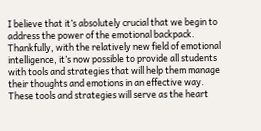I believe that it’s absolutely crucial that we begin to address the power of the emotional backpack.  Thankfully, with the relatively new field of emotional intelligence, it’s now possible to provide all students with tools and strategies that will help them manage their thoughts and emotions in an effective way.  These tools and strategies will serve as the heart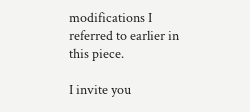modifications I referred to earlier in this piece.

I invite you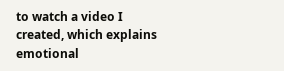to watch a video I created, which explains emotional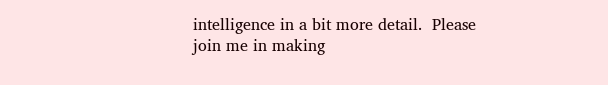intelligence in a bit more detail.  Please join me in making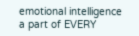emotional intelligence a part of EVERY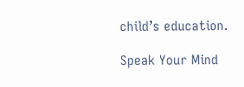child’s education.

Speak Your Mind